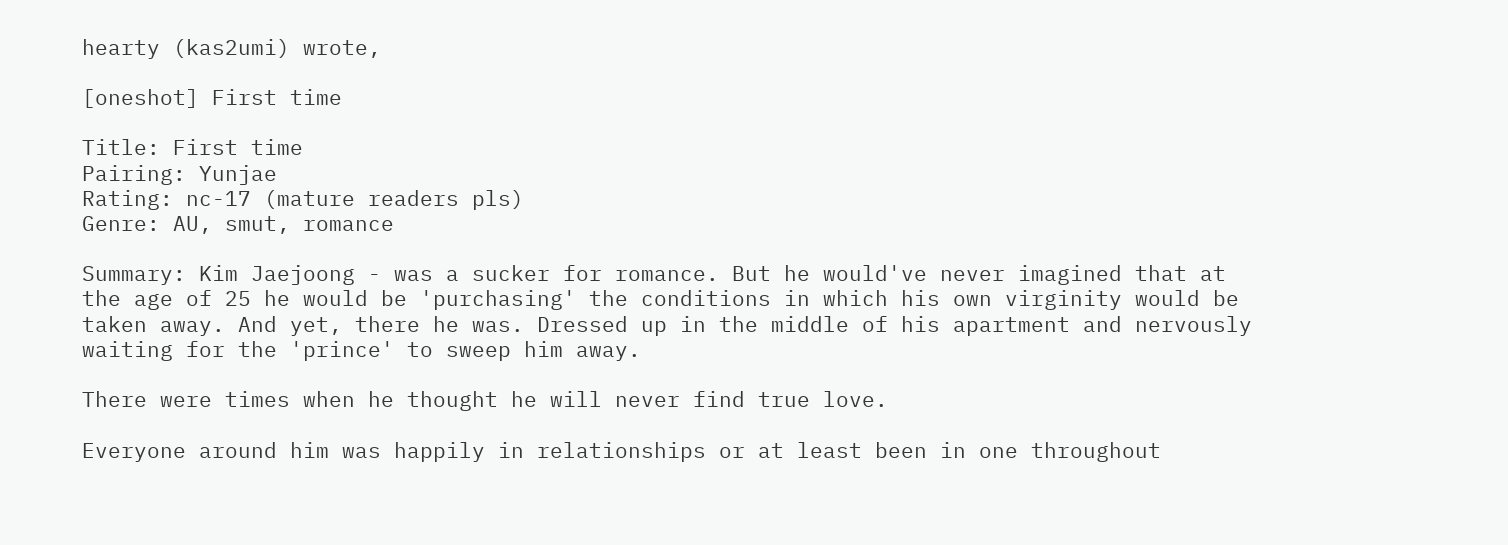hearty (kas2umi) wrote,

[oneshot] First time

Title: First time
Pairing: Yunjae
Rating: nc-17 (mature readers pls)
Genre: AU, smut, romance

Summary: Kim Jaejoong - was a sucker for romance. But he would've never imagined that at the age of 25 he would be 'purchasing' the conditions in which his own virginity would be taken away. And yet, there he was. Dressed up in the middle of his apartment and nervously waiting for the 'prince' to sweep him away.

There were times when he thought he will never find true love.

Everyone around him was happily in relationships or at least been in one throughout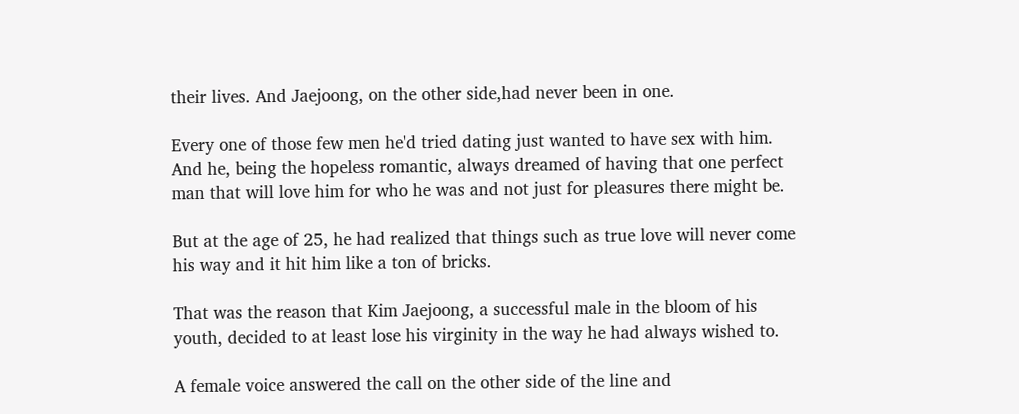their lives. And Jaejoong, on the other side,had never been in one.

Every one of those few men he'd tried dating just wanted to have sex with him. And he, being the hopeless romantic, always dreamed of having that one perfect man that will love him for who he was and not just for pleasures there might be.

But at the age of 25, he had realized that things such as true love will never come his way and it hit him like a ton of bricks.

That was the reason that Kim Jaejoong, a successful male in the bloom of his youth, decided to at least lose his virginity in the way he had always wished to.

A female voice answered the call on the other side of the line and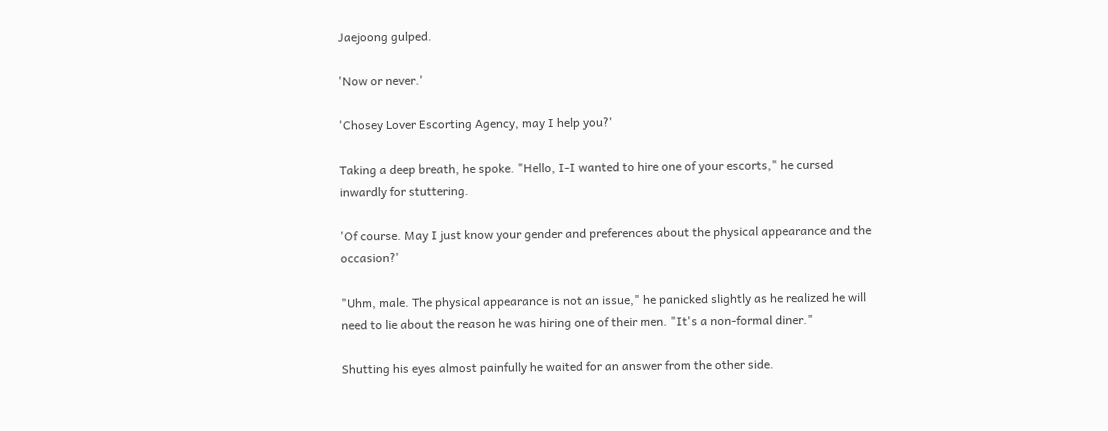Jaejoong gulped.

'Now or never.'

'Chosey Lover Escorting Agency, may I help you?'

Taking a deep breath, he spoke. "Hello, I-I wanted to hire one of your escorts," he cursed inwardly for stuttering.

'Of course. May I just know your gender and preferences about the physical appearance and the occasion?'

"Uhm, male. The physical appearance is not an issue," he panicked slightly as he realized he will need to lie about the reason he was hiring one of their men. "It's a non-formal diner."

Shutting his eyes almost painfully he waited for an answer from the other side.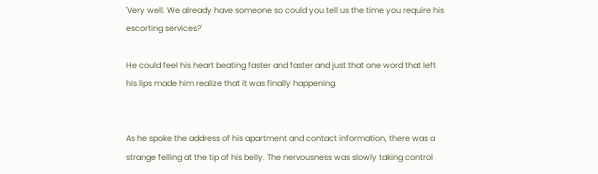'Very well. We already have someone so could you tell us the time you require his escorting services?'

He could feel his heart beating faster and faster and just that one word that left his lips made him realize that it was finally happening.


As he spoke the address of his apartment and contact information, there was a strange felling at the tip of his belly. The nervousness was slowly taking control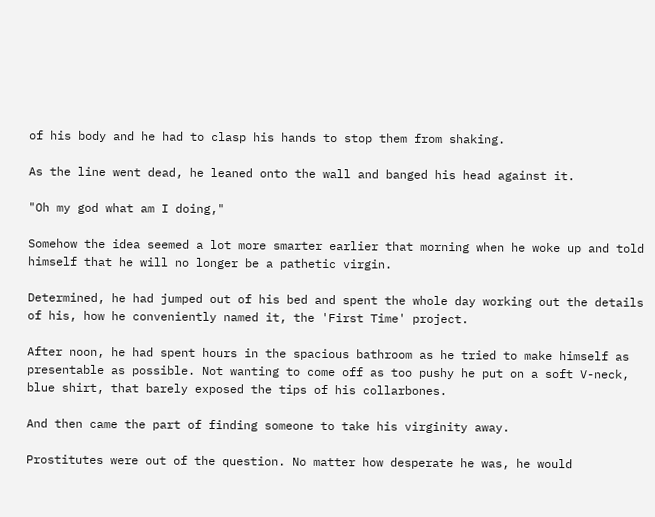of his body and he had to clasp his hands to stop them from shaking.

As the line went dead, he leaned onto the wall and banged his head against it.

"Oh my god what am I doing,"

Somehow the idea seemed a lot more smarter earlier that morning when he woke up and told himself that he will no longer be a pathetic virgin.

Determined, he had jumped out of his bed and spent the whole day working out the details of his, how he conveniently named it, the 'First Time' project.

After noon, he had spent hours in the spacious bathroom as he tried to make himself as presentable as possible. Not wanting to come off as too pushy he put on a soft V-neck, blue shirt, that barely exposed the tips of his collarbones.

And then came the part of finding someone to take his virginity away.

Prostitutes were out of the question. No matter how desperate he was, he would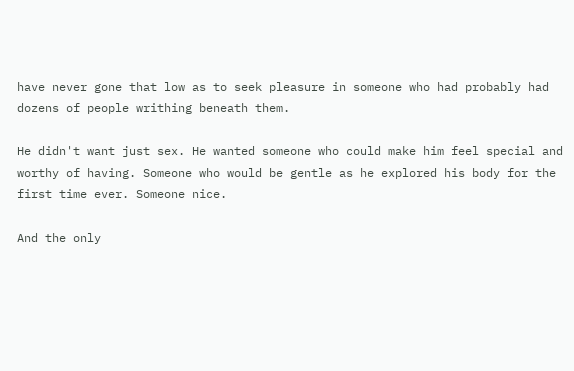have never gone that low as to seek pleasure in someone who had probably had dozens of people writhing beneath them.

He didn't want just sex. He wanted someone who could make him feel special and worthy of having. Someone who would be gentle as he explored his body for the first time ever. Someone nice.

And the only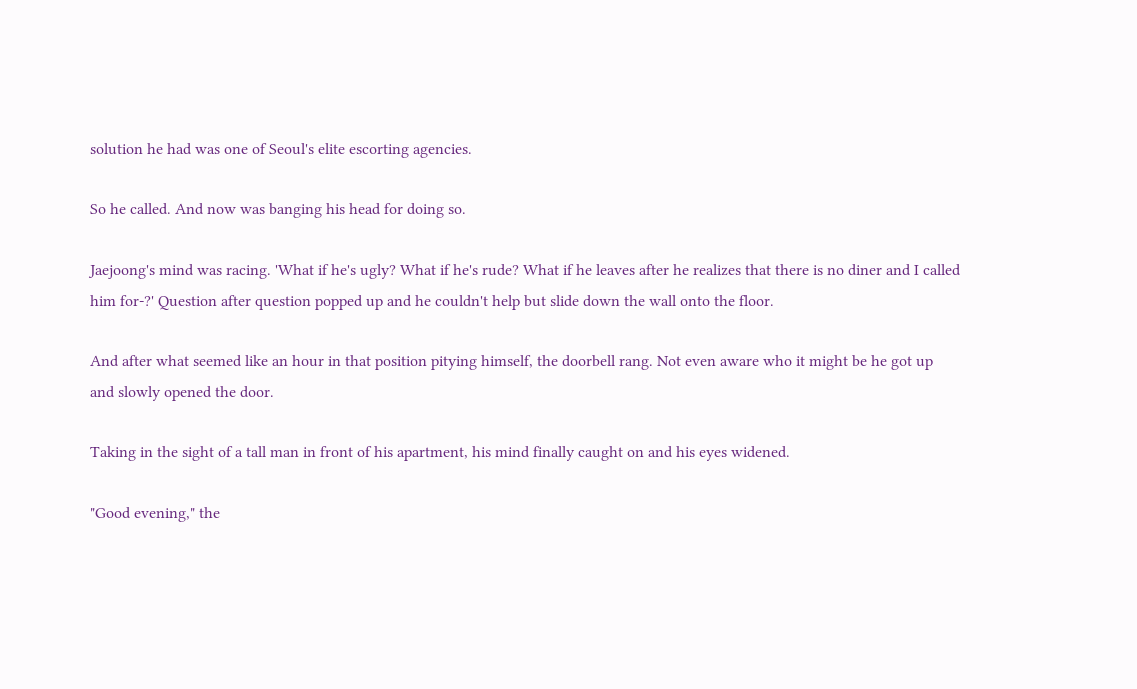solution he had was one of Seoul's elite escorting agencies.

So he called. And now was banging his head for doing so.

Jaejoong's mind was racing. 'What if he's ugly? What if he's rude? What if he leaves after he realizes that there is no diner and I called him for-?' Question after question popped up and he couldn't help but slide down the wall onto the floor.

And after what seemed like an hour in that position pitying himself, the doorbell rang. Not even aware who it might be he got up and slowly opened the door.

Taking in the sight of a tall man in front of his apartment, his mind finally caught on and his eyes widened.

"Good evening," the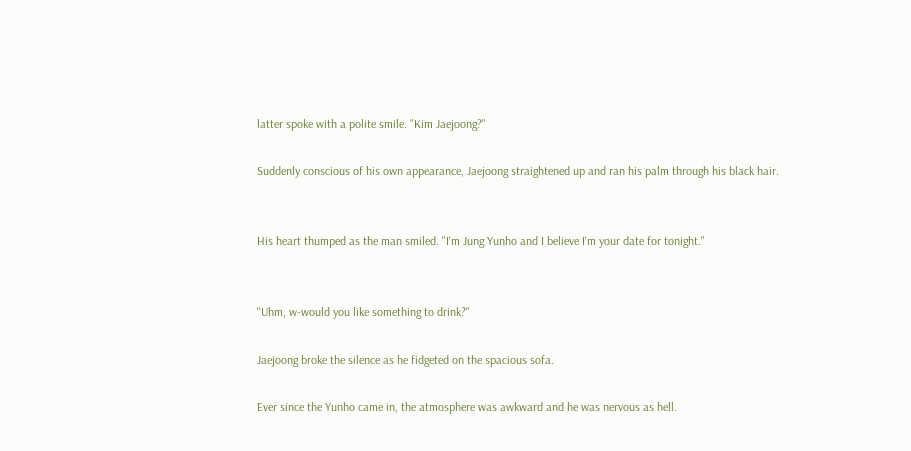latter spoke with a polite smile. "Kim Jaejoong?"

Suddenly conscious of his own appearance, Jaejoong straightened up and ran his palm through his black hair.


His heart thumped as the man smiled. "I'm Jung Yunho and I believe I'm your date for tonight."


"Uhm, w-would you like something to drink?"

Jaejoong broke the silence as he fidgeted on the spacious sofa.

Ever since the Yunho came in, the atmosphere was awkward and he was nervous as hell.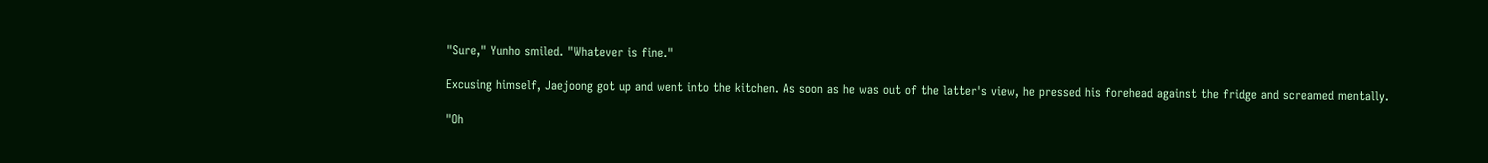"Sure," Yunho smiled. "Whatever is fine."

Excusing himself, Jaejoong got up and went into the kitchen. As soon as he was out of the latter's view, he pressed his forehead against the fridge and screamed mentally.

"Oh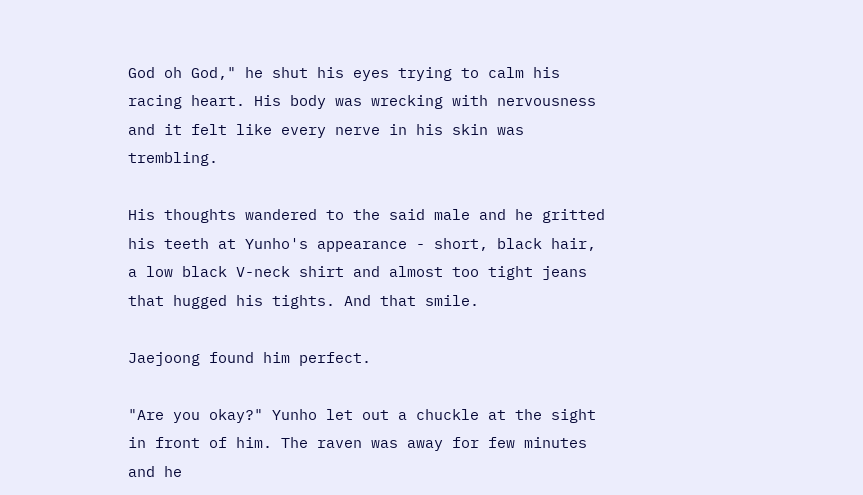God oh God," he shut his eyes trying to calm his racing heart. His body was wrecking with nervousness and it felt like every nerve in his skin was trembling.

His thoughts wandered to the said male and he gritted his teeth at Yunho's appearance - short, black hair, a low black V-neck shirt and almost too tight jeans that hugged his tights. And that smile.

Jaejoong found him perfect.

"Are you okay?" Yunho let out a chuckle at the sight in front of him. The raven was away for few minutes and he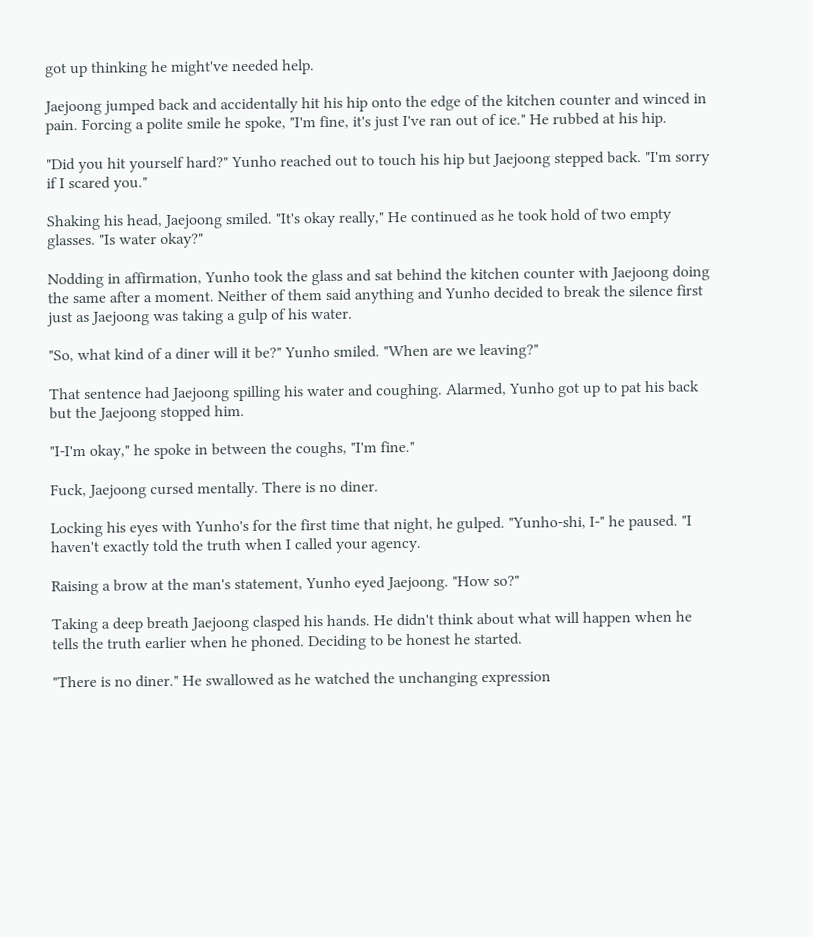got up thinking he might've needed help.

Jaejoong jumped back and accidentally hit his hip onto the edge of the kitchen counter and winced in pain. Forcing a polite smile he spoke, "I'm fine, it's just I've ran out of ice." He rubbed at his hip.

"Did you hit yourself hard?" Yunho reached out to touch his hip but Jaejoong stepped back. "I'm sorry if I scared you."

Shaking his head, Jaejoong smiled. "It's okay really," He continued as he took hold of two empty glasses. "Is water okay?"

Nodding in affirmation, Yunho took the glass and sat behind the kitchen counter with Jaejoong doing the same after a moment. Neither of them said anything and Yunho decided to break the silence first just as Jaejoong was taking a gulp of his water.

"So, what kind of a diner will it be?" Yunho smiled. "When are we leaving?"

That sentence had Jaejoong spilling his water and coughing. Alarmed, Yunho got up to pat his back but the Jaejoong stopped him.

"I-I'm okay," he spoke in between the coughs, "I'm fine."

Fuck, Jaejoong cursed mentally. There is no diner.

Locking his eyes with Yunho's for the first time that night, he gulped. "Yunho-shi, I-" he paused. "I haven't exactly told the truth when I called your agency.

Raising a brow at the man's statement, Yunho eyed Jaejoong. "How so?"

Taking a deep breath Jaejoong clasped his hands. He didn't think about what will happen when he tells the truth earlier when he phoned. Deciding to be honest he started.

"There is no diner." He swallowed as he watched the unchanging expression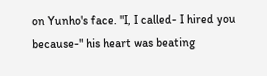on Yunho's face. "I, I called- I hired you because-" his heart was beating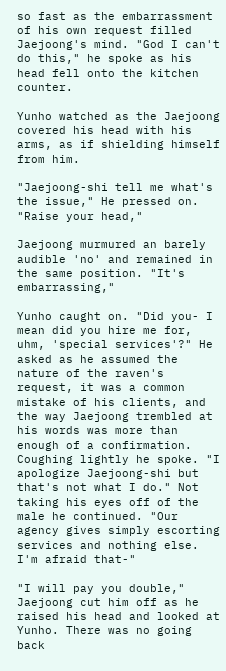so fast as the embarrassment of his own request filled Jaejoong's mind. "God I can't do this," he spoke as his head fell onto the kitchen counter.

Yunho watched as the Jaejoong covered his head with his arms, as if shielding himself from him.

"Jaejoong-shi tell me what's the issue," He pressed on. "Raise your head,"

Jaejoong murmured an barely audible 'no' and remained in the same position. "It's embarrassing,"

Yunho caught on. "Did you- I mean did you hire me for, uhm, 'special services'?" He asked as he assumed the nature of the raven's request, it was a common mistake of his clients, and the way Jaejoong trembled at his words was more than enough of a confirmation. Coughing lightly he spoke. "I apologize Jaejoong-shi but that's not what I do." Not taking his eyes off of the male he continued. "Our agency gives simply escorting services and nothing else. I'm afraid that-"

"I will pay you double," Jaejoong cut him off as he raised his head and looked at Yunho. There was no going back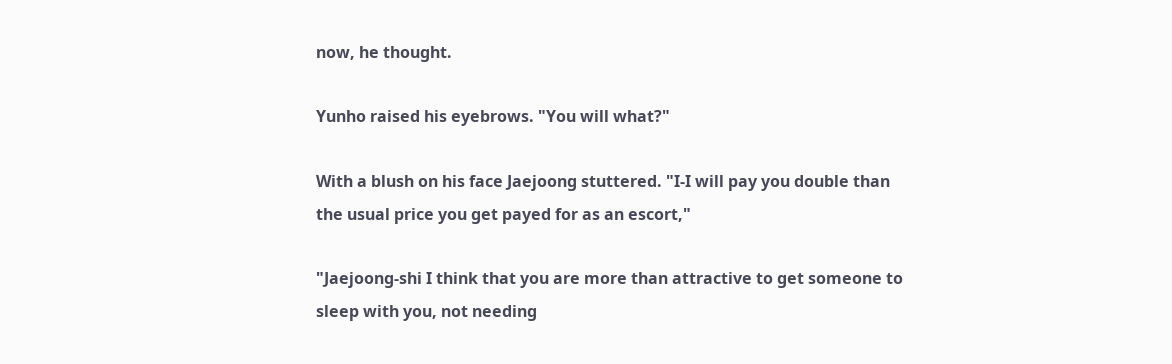now, he thought.

Yunho raised his eyebrows. "You will what?"

With a blush on his face Jaejoong stuttered. "I-I will pay you double than the usual price you get payed for as an escort,"

"Jaejoong-shi I think that you are more than attractive to get someone to sleep with you, not needing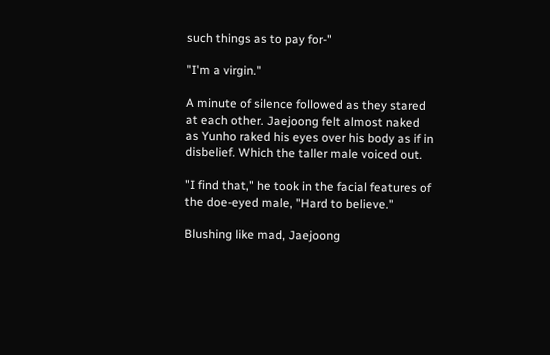such things as to pay for-"

"I'm a virgin."

A minute of silence followed as they stared at each other. Jaejoong felt almost naked as Yunho raked his eyes over his body as if in disbelief. Which the taller male voiced out.

"I find that," he took in the facial features of the doe-eyed male, "Hard to believe."

Blushing like mad, Jaejoong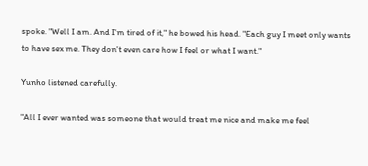spoke. "Well I am. And I'm tired of it," he bowed his head. "Each guy I meet only wants to have sex me. They don't even care how I feel or what I want."

Yunho listened carefully.

"All I ever wanted was someone that would treat me nice and make me feel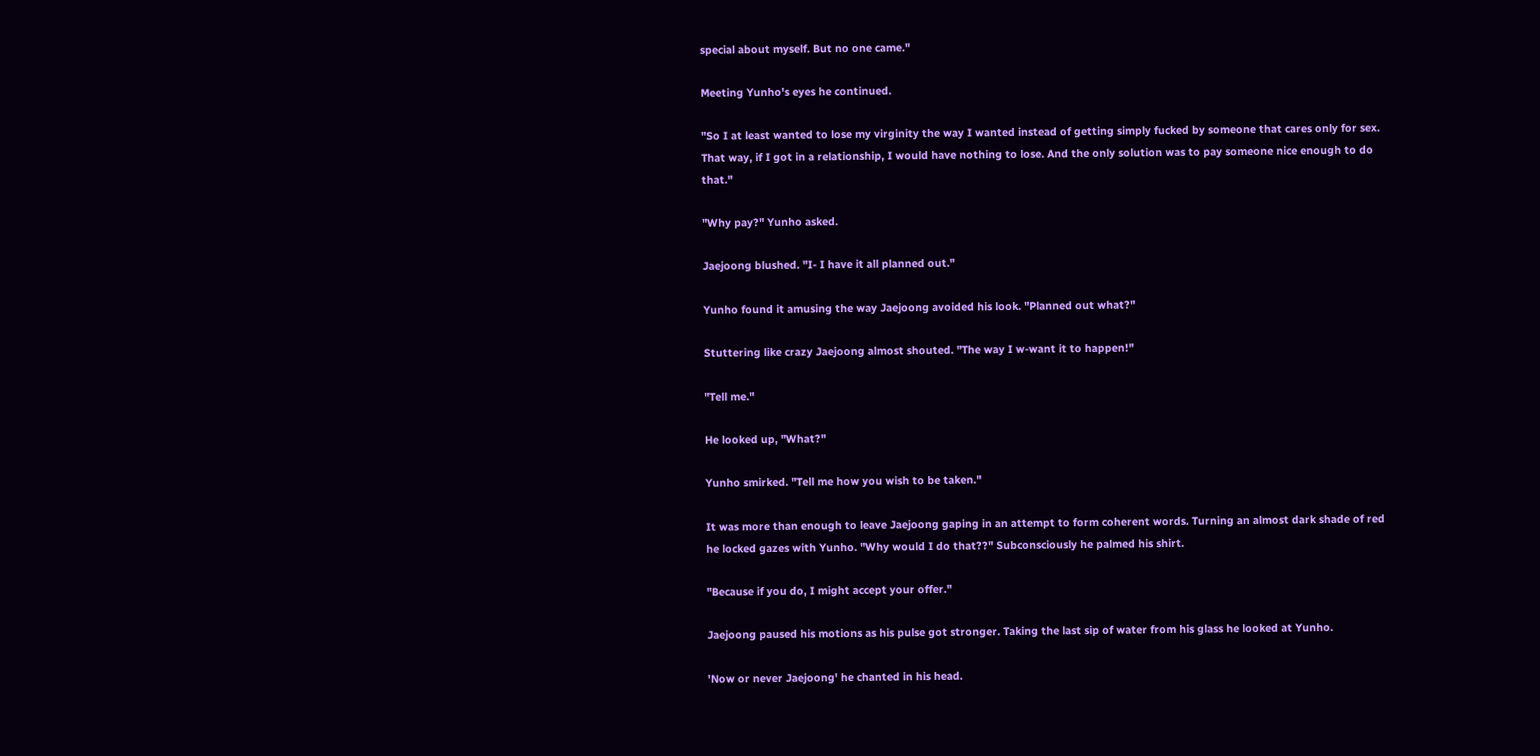special about myself. But no one came."

Meeting Yunho's eyes he continued.

"So I at least wanted to lose my virginity the way I wanted instead of getting simply fucked by someone that cares only for sex. That way, if I got in a relationship, I would have nothing to lose. And the only solution was to pay someone nice enough to do that."

"Why pay?" Yunho asked.

Jaejoong blushed. "I- I have it all planned out."

Yunho found it amusing the way Jaejoong avoided his look. "Planned out what?"

Stuttering like crazy Jaejoong almost shouted. "The way I w-want it to happen!"

"Tell me."

He looked up, "What?"

Yunho smirked. "Tell me how you wish to be taken."

It was more than enough to leave Jaejoong gaping in an attempt to form coherent words. Turning an almost dark shade of red he locked gazes with Yunho. "Why would I do that??" Subconsciously he palmed his shirt.

"Because if you do, I might accept your offer."

Jaejoong paused his motions as his pulse got stronger. Taking the last sip of water from his glass he looked at Yunho.

'Now or never Jaejoong' he chanted in his head.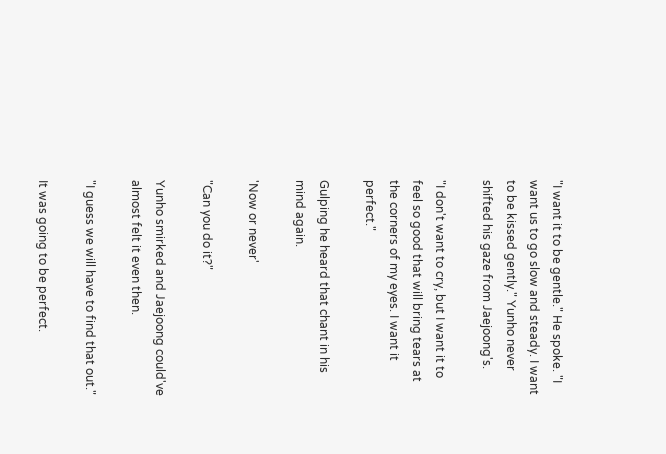"I want it to be gentle." He spoke. "I want us to go slow and steady. I want to be kissed gently." Yunho never shifted his gaze from Jaejoong's.

"I don't want to cry, but I want it to feel so good that will bring tears at the corners of my eyes. I want it perfect."

Gulping he heard that chant in his mind again.

'Now or never'

"Can you do it?"

Yunho smirked and Jaejoong could've almost felt it even then.

"I guess we will have to find that out."

It was going to be perfect.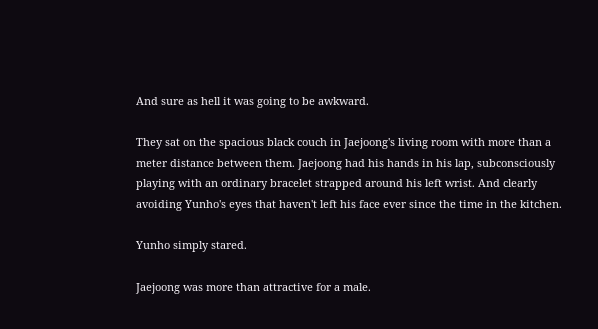And sure as hell it was going to be awkward.

They sat on the spacious black couch in Jaejoong's living room with more than a meter distance between them. Jaejoong had his hands in his lap, subconsciously playing with an ordinary bracelet strapped around his left wrist. And clearly avoiding Yunho's eyes that haven't left his face ever since the time in the kitchen.

Yunho simply stared.

Jaejoong was more than attractive for a male.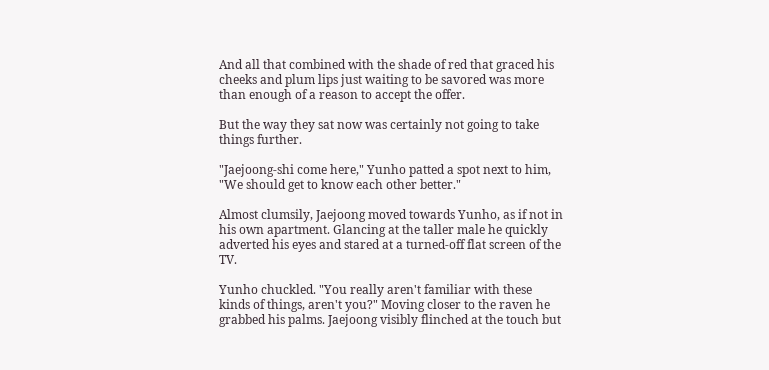And all that combined with the shade of red that graced his cheeks and plum lips just waiting to be savored was more than enough of a reason to accept the offer.

But the way they sat now was certainly not going to take things further.

"Jaejoong-shi come here," Yunho patted a spot next to him, "We should get to know each other better."

Almost clumsily, Jaejoong moved towards Yunho, as if not in his own apartment. Glancing at the taller male he quickly adverted his eyes and stared at a turned-off flat screen of the TV.

Yunho chuckled. "You really aren't familiar with these kinds of things, aren't you?" Moving closer to the raven he grabbed his palms. Jaejoong visibly flinched at the touch but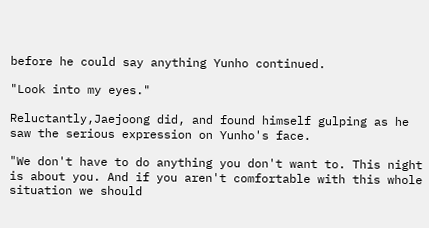before he could say anything Yunho continued.

"Look into my eyes."

Reluctantly,Jaejoong did, and found himself gulping as he saw the serious expression on Yunho's face.

"We don't have to do anything you don't want to. This night is about you. And if you aren't comfortable with this whole situation we should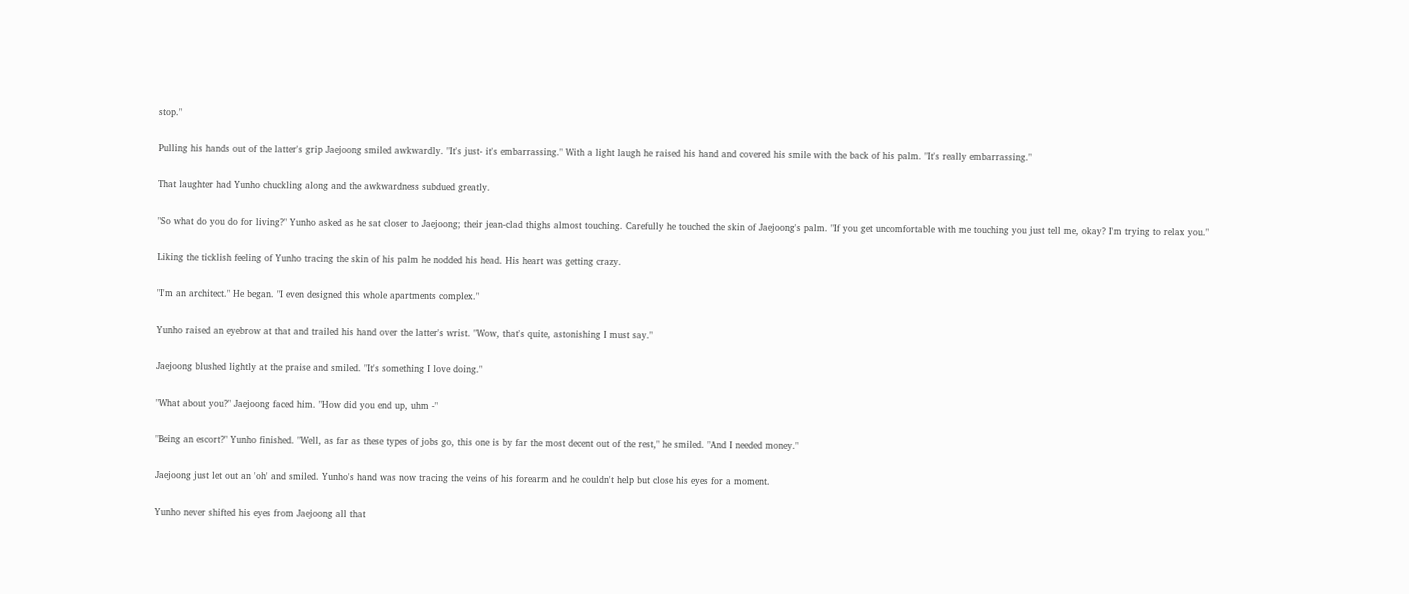stop."

Pulling his hands out of the latter's grip Jaejoong smiled awkwardly. "It's just- it's embarrassing." With a light laugh he raised his hand and covered his smile with the back of his palm. "It's really embarrassing."

That laughter had Yunho chuckling along and the awkwardness subdued greatly.

"So what do you do for living?" Yunho asked as he sat closer to Jaejoong; their jean-clad thighs almost touching. Carefully he touched the skin of Jaejoong's palm. "If you get uncomfortable with me touching you just tell me, okay? I'm trying to relax you."

Liking the ticklish feeling of Yunho tracing the skin of his palm he nodded his head. His heart was getting crazy.

"I'm an architect." He began. "I even designed this whole apartments complex."

Yunho raised an eyebrow at that and trailed his hand over the latter's wrist. "Wow, that's quite, astonishing I must say."

Jaejoong blushed lightly at the praise and smiled. "It's something I love doing."

"What about you?" Jaejoong faced him. "How did you end up, uhm -"

"Being an escort?" Yunho finished. "Well, as far as these types of jobs go, this one is by far the most decent out of the rest," he smiled. "And I needed money."

Jaejoong just let out an 'oh' and smiled. Yunho's hand was now tracing the veins of his forearm and he couldn't help but close his eyes for a moment.

Yunho never shifted his eyes from Jaejoong all that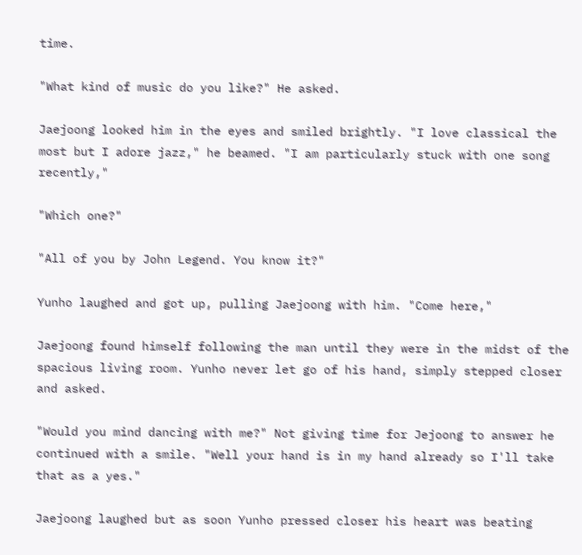time.

"What kind of music do you like?" He asked.

Jaejoong looked him in the eyes and smiled brightly. "I love classical the most but I adore jazz," he beamed. "I am particularly stuck with one song recently,"

"Which one?"

"All of you by John Legend. You know it?"

Yunho laughed and got up, pulling Jaejoong with him. "Come here,"

Jaejoong found himself following the man until they were in the midst of the spacious living room. Yunho never let go of his hand, simply stepped closer and asked.

"Would you mind dancing with me?" Not giving time for Jejoong to answer he continued with a smile. "Well your hand is in my hand already so I'll take that as a yes."

Jaejoong laughed but as soon Yunho pressed closer his heart was beating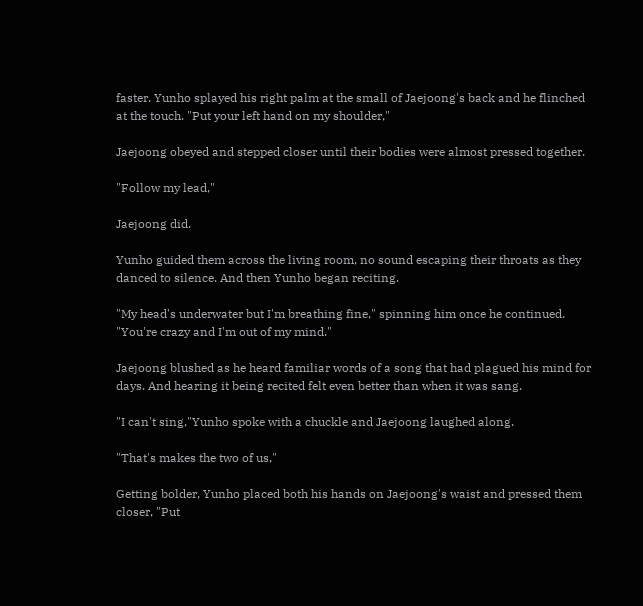faster. Yunho splayed his right palm at the small of Jaejoong's back and he flinched at the touch. "Put your left hand on my shoulder,"

Jaejoong obeyed and stepped closer until their bodies were almost pressed together.

"Follow my lead,"

Jaejoong did.

Yunho guided them across the living room, no sound escaping their throats as they danced to silence. And then Yunho began reciting.

"My head's underwater but I'm breathing fine," spinning him once he continued. "You're crazy and I'm out of my mind."

Jaejoong blushed as he heard familiar words of a song that had plagued his mind for days. And hearing it being recited felt even better than when it was sang.

"I can't sing,"Yunho spoke with a chuckle and Jaejoong laughed along.

"That's makes the two of us,"

Getting bolder, Yunho placed both his hands on Jaejoong's waist and pressed them closer, "Put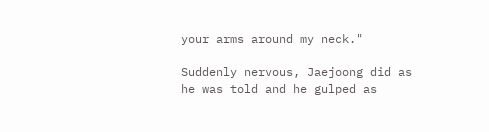your arms around my neck."

Suddenly nervous, Jaejoong did as he was told and he gulped as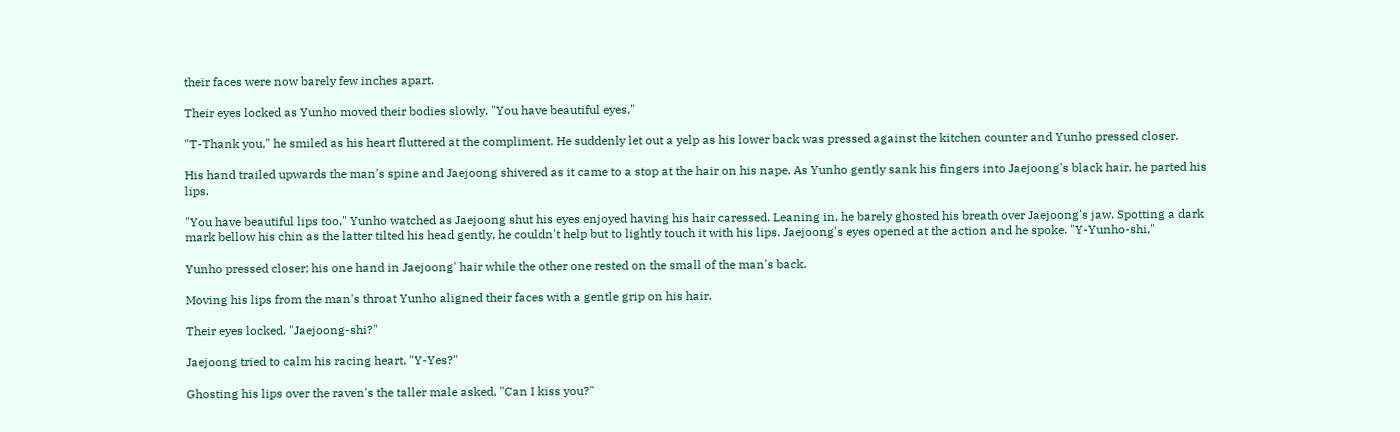their faces were now barely few inches apart.

Their eyes locked as Yunho moved their bodies slowly. "You have beautiful eyes,"

"T-Thank you," he smiled as his heart fluttered at the compliment. He suddenly let out a yelp as his lower back was pressed against the kitchen counter and Yunho pressed closer.

His hand trailed upwards the man's spine and Jaejoong shivered as it came to a stop at the hair on his nape. As Yunho gently sank his fingers into Jaejoong's black hair, he parted his lips.

"You have beautiful lips too," Yunho watched as Jaejoong shut his eyes enjoyed having his hair caressed. Leaning in, he barely ghosted his breath over Jaejoong's jaw. Spotting a dark mark bellow his chin as the latter tilted his head gently, he couldn't help but to lightly touch it with his lips. Jaejoong's eyes opened at the action and he spoke. "Y-Yunho-shi,"

Yunho pressed closer; his one hand in Jaejoong' hair while the other one rested on the small of the man's back.

Moving his lips from the man's throat Yunho aligned their faces with a gentle grip on his hair.

Their eyes locked. "Jaejoong-shi?"

Jaejoong tried to calm his racing heart. "Y-Yes?"

Ghosting his lips over the raven's the taller male asked, "Can I kiss you?"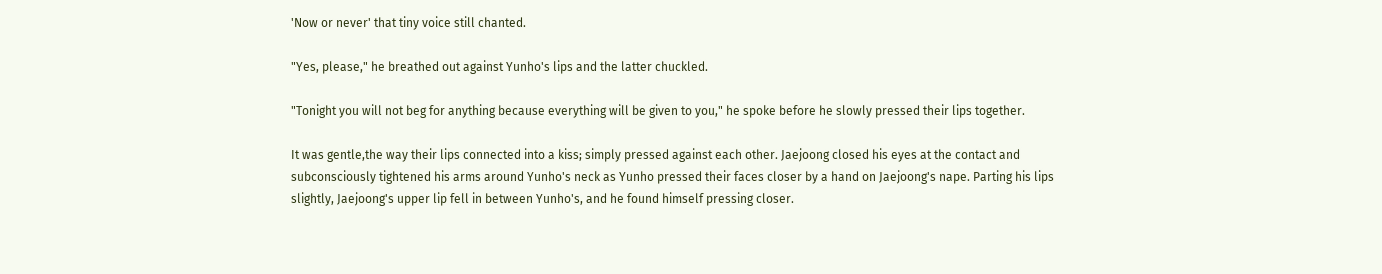'Now or never' that tiny voice still chanted.

"Yes, please," he breathed out against Yunho's lips and the latter chuckled.

"Tonight you will not beg for anything because everything will be given to you," he spoke before he slowly pressed their lips together.

It was gentle,the way their lips connected into a kiss; simply pressed against each other. Jaejoong closed his eyes at the contact and subconsciously tightened his arms around Yunho's neck as Yunho pressed their faces closer by a hand on Jaejoong's nape. Parting his lips slightly, Jaejoong's upper lip fell in between Yunho's, and he found himself pressing closer.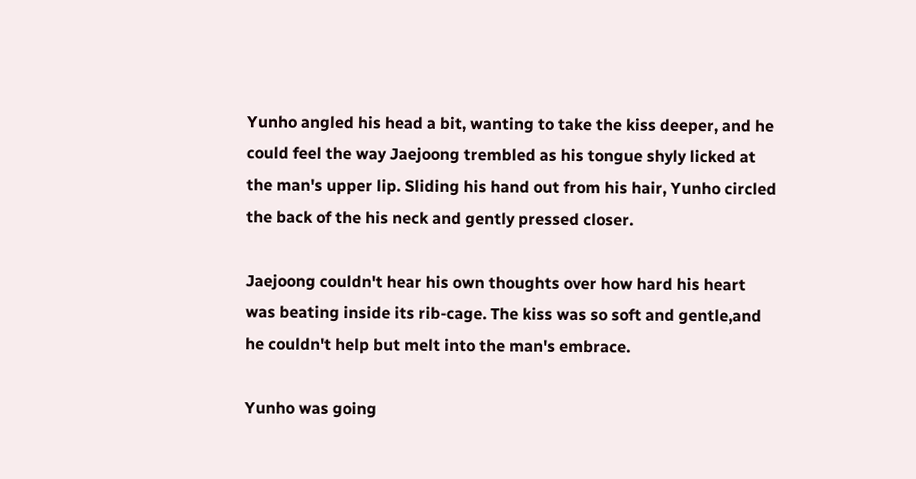Yunho angled his head a bit, wanting to take the kiss deeper, and he could feel the way Jaejoong trembled as his tongue shyly licked at the man's upper lip. Sliding his hand out from his hair, Yunho circled the back of the his neck and gently pressed closer.

Jaejoong couldn't hear his own thoughts over how hard his heart was beating inside its rib-cage. The kiss was so soft and gentle,and he couldn't help but melt into the man's embrace.

Yunho was going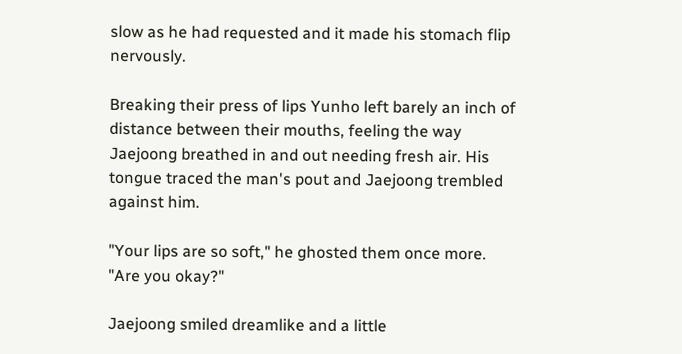slow as he had requested and it made his stomach flip nervously.

Breaking their press of lips Yunho left barely an inch of distance between their mouths, feeling the way Jaejoong breathed in and out needing fresh air. His tongue traced the man's pout and Jaejoong trembled against him.

"Your lips are so soft," he ghosted them once more. "Are you okay?"

Jaejoong smiled dreamlike and a little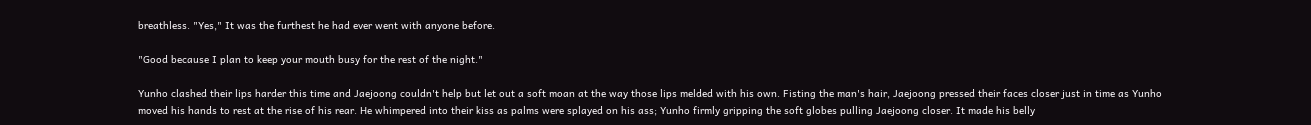breathless. "Yes," It was the furthest he had ever went with anyone before.

"Good because I plan to keep your mouth busy for the rest of the night."

Yunho clashed their lips harder this time and Jaejoong couldn't help but let out a soft moan at the way those lips melded with his own. Fisting the man's hair, Jaejoong pressed their faces closer just in time as Yunho moved his hands to rest at the rise of his rear. He whimpered into their kiss as palms were splayed on his ass; Yunho firmly gripping the soft globes pulling Jaejoong closer. It made his belly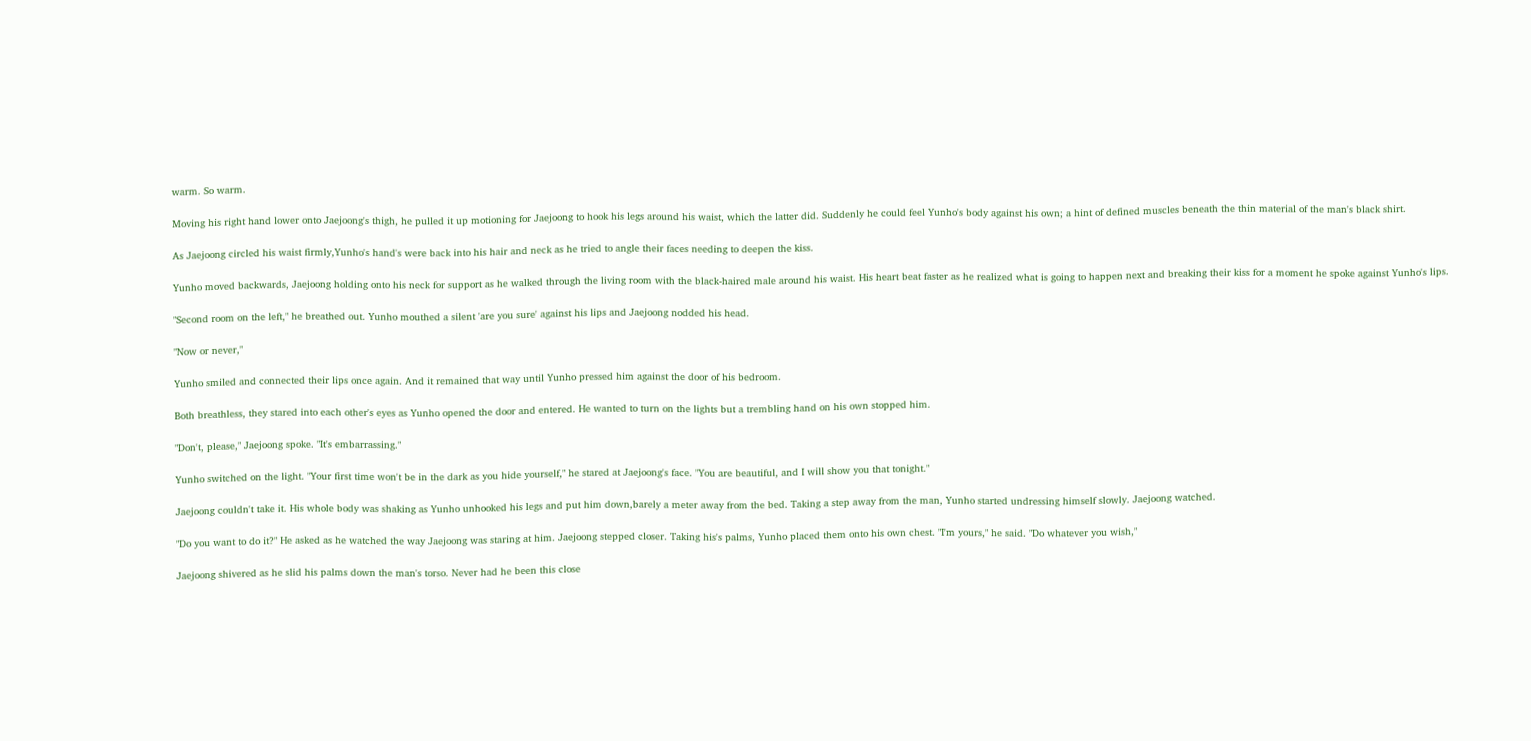warm. So warm.

Moving his right hand lower onto Jaejoong's thigh, he pulled it up motioning for Jaejoong to hook his legs around his waist, which the latter did. Suddenly he could feel Yunho's body against his own; a hint of defined muscles beneath the thin material of the man's black shirt.

As Jaejoong circled his waist firmly,Yunho's hand's were back into his hair and neck as he tried to angle their faces needing to deepen the kiss.

Yunho moved backwards, Jaejoong holding onto his neck for support as he walked through the living room with the black-haired male around his waist. His heart beat faster as he realized what is going to happen next and breaking their kiss for a moment he spoke against Yunho's lips.

"Second room on the left," he breathed out. Yunho mouthed a silent 'are you sure' against his lips and Jaejoong nodded his head.

"Now or never,"

Yunho smiled and connected their lips once again. And it remained that way until Yunho pressed him against the door of his bedroom.

Both breathless, they stared into each other's eyes as Yunho opened the door and entered. He wanted to turn on the lights but a trembling hand on his own stopped him.

"Don't, please," Jaejoong spoke. "It's embarrassing."

Yunho switched on the light. "Your first time won't be in the dark as you hide yourself," he stared at Jaejoong's face. "You are beautiful, and I will show you that tonight."

Jaejoong couldn't take it. His whole body was shaking as Yunho unhooked his legs and put him down,barely a meter away from the bed. Taking a step away from the man, Yunho started undressing himself slowly. Jaejoong watched.

"Do you want to do it?" He asked as he watched the way Jaejoong was staring at him. Jaejoong stepped closer. Taking his's palms, Yunho placed them onto his own chest. "I'm yours," he said. "Do whatever you wish,"

Jaejoong shivered as he slid his palms down the man's torso. Never had he been this close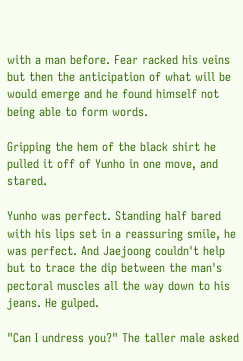with a man before. Fear racked his veins but then the anticipation of what will be would emerge and he found himself not being able to form words.

Gripping the hem of the black shirt he pulled it off of Yunho in one move, and stared.

Yunho was perfect. Standing half bared with his lips set in a reassuring smile, he was perfect. And Jaejoong couldn't help but to trace the dip between the man's pectoral muscles all the way down to his jeans. He gulped.

"Can I undress you?" The taller male asked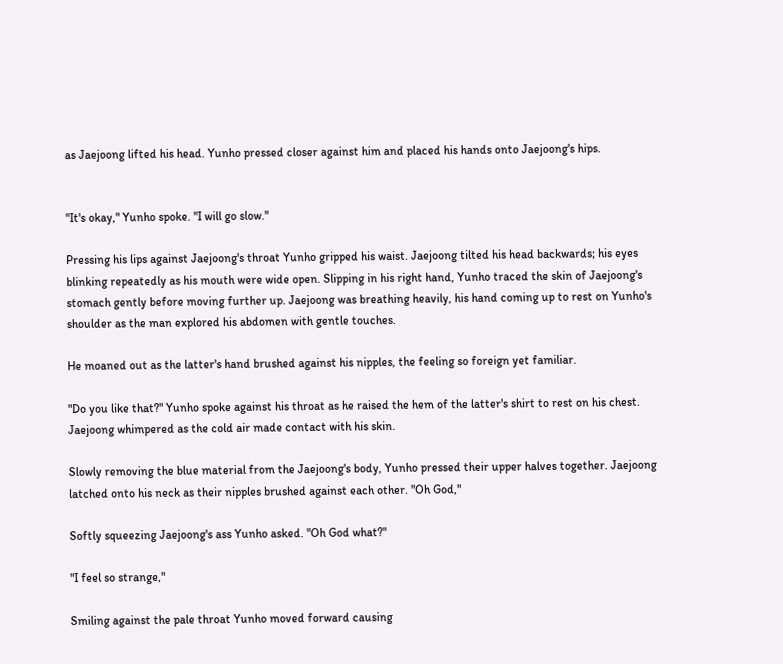as Jaejoong lifted his head. Yunho pressed closer against him and placed his hands onto Jaejoong's hips.


"It's okay," Yunho spoke. "I will go slow."

Pressing his lips against Jaejoong's throat Yunho gripped his waist. Jaejoong tilted his head backwards; his eyes blinking repeatedly as his mouth were wide open. Slipping in his right hand, Yunho traced the skin of Jaejoong's stomach gently before moving further up. Jaejoong was breathing heavily, his hand coming up to rest on Yunho's shoulder as the man explored his abdomen with gentle touches.

He moaned out as the latter's hand brushed against his nipples, the feeling so foreign yet familiar.

"Do you like that?" Yunho spoke against his throat as he raised the hem of the latter's shirt to rest on his chest. Jaejoong whimpered as the cold air made contact with his skin.

Slowly removing the blue material from the Jaejoong's body, Yunho pressed their upper halves together. Jaejoong latched onto his neck as their nipples brushed against each other. "Oh God,"

Softly squeezing Jaejoong's ass Yunho asked. "Oh God what?"

"I feel so strange,"

Smiling against the pale throat Yunho moved forward causing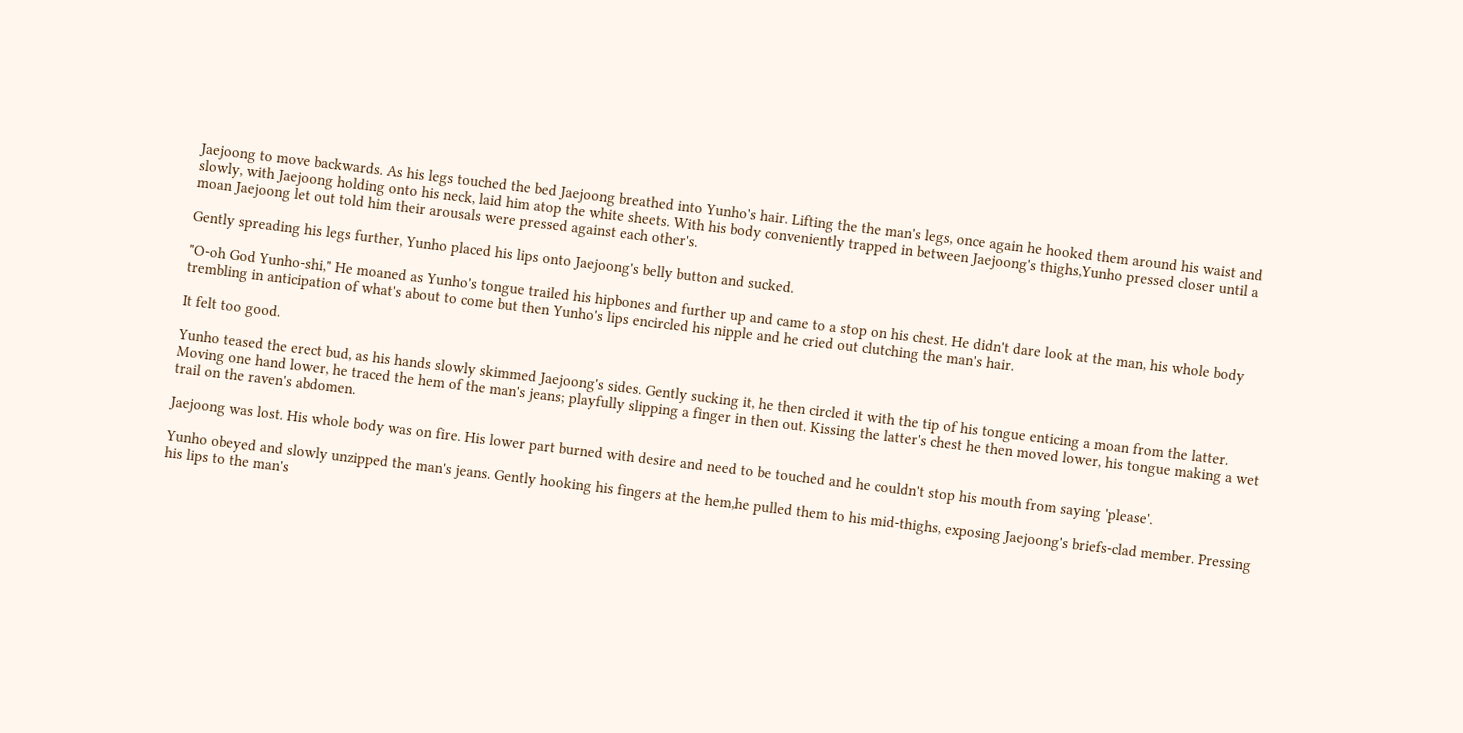Jaejoong to move backwards. As his legs touched the bed Jaejoong breathed into Yunho's hair. Lifting the the man's legs, once again he hooked them around his waist and slowly, with Jaejoong holding onto his neck, laid him atop the white sheets. With his body conveniently trapped in between Jaejoong's thighs,Yunho pressed closer until a moan Jaejoong let out told him their arousals were pressed against each other's.

Gently spreading his legs further, Yunho placed his lips onto Jaejoong's belly button and sucked.

"O-oh God Yunho-shi," He moaned as Yunho's tongue trailed his hipbones and further up and came to a stop on his chest. He didn't dare look at the man, his whole body trembling in anticipation of what's about to come but then Yunho's lips encircled his nipple and he cried out clutching the man's hair.

It felt too good.

Yunho teased the erect bud, as his hands slowly skimmed Jaejoong's sides. Gently sucking it, he then circled it with the tip of his tongue enticing a moan from the latter. Moving one hand lower, he traced the hem of the man's jeans; playfully slipping a finger in then out. Kissing the latter's chest he then moved lower, his tongue making a wet trail on the raven's abdomen.

Jaejoong was lost. His whole body was on fire. His lower part burned with desire and need to be touched and he couldn't stop his mouth from saying 'please'.

Yunho obeyed and slowly unzipped the man's jeans. Gently hooking his fingers at the hem,he pulled them to his mid-thighs, exposing Jaejoong's briefs-clad member. Pressing his lips to the man's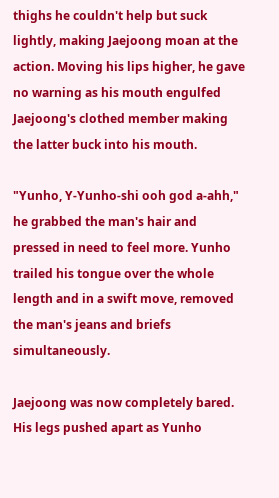thighs he couldn't help but suck lightly, making Jaejoong moan at the action. Moving his lips higher, he gave no warning as his mouth engulfed Jaejoong's clothed member making the latter buck into his mouth.

"Yunho, Y-Yunho-shi ooh god a-ahh," he grabbed the man's hair and pressed in need to feel more. Yunho trailed his tongue over the whole length and in a swift move, removed the man's jeans and briefs simultaneously.

Jaejoong was now completely bared. His legs pushed apart as Yunho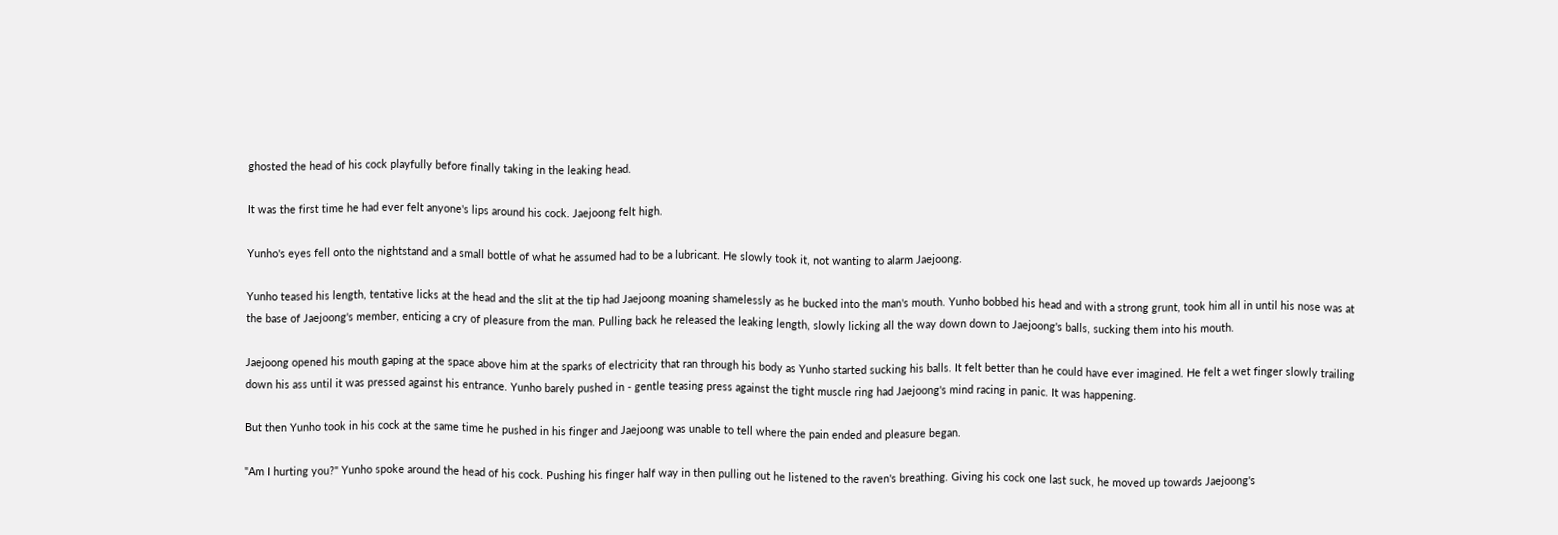ghosted the head of his cock playfully before finally taking in the leaking head.

It was the first time he had ever felt anyone's lips around his cock. Jaejoong felt high.

Yunho's eyes fell onto the nightstand and a small bottle of what he assumed had to be a lubricant. He slowly took it, not wanting to alarm Jaejoong.

Yunho teased his length, tentative licks at the head and the slit at the tip had Jaejoong moaning shamelessly as he bucked into the man's mouth. Yunho bobbed his head and with a strong grunt, took him all in until his nose was at the base of Jaejoong's member, enticing a cry of pleasure from the man. Pulling back he released the leaking length, slowly licking all the way down down to Jaejoong's balls, sucking them into his mouth.

Jaejoong opened his mouth gaping at the space above him at the sparks of electricity that ran through his body as Yunho started sucking his balls. It felt better than he could have ever imagined. He felt a wet finger slowly trailing down his ass until it was pressed against his entrance. Yunho barely pushed in - gentle teasing press against the tight muscle ring had Jaejoong's mind racing in panic. It was happening.

But then Yunho took in his cock at the same time he pushed in his finger and Jaejoong was unable to tell where the pain ended and pleasure began.

"Am I hurting you?" Yunho spoke around the head of his cock. Pushing his finger half way in then pulling out he listened to the raven's breathing. Giving his cock one last suck, he moved up towards Jaejoong's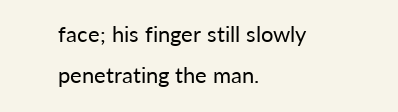face; his finger still slowly penetrating the man.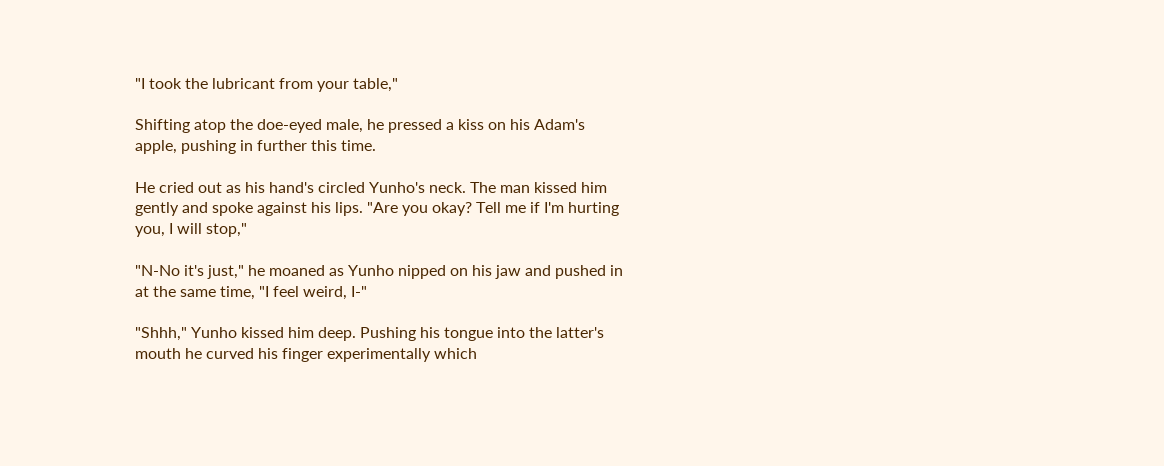"I took the lubricant from your table,"

Shifting atop the doe-eyed male, he pressed a kiss on his Adam's apple, pushing in further this time.

He cried out as his hand's circled Yunho's neck. The man kissed him gently and spoke against his lips. "Are you okay? Tell me if I'm hurting you, I will stop,"

"N-No it's just," he moaned as Yunho nipped on his jaw and pushed in at the same time, "I feel weird, I-"

"Shhh," Yunho kissed him deep. Pushing his tongue into the latter's mouth he curved his finger experimentally which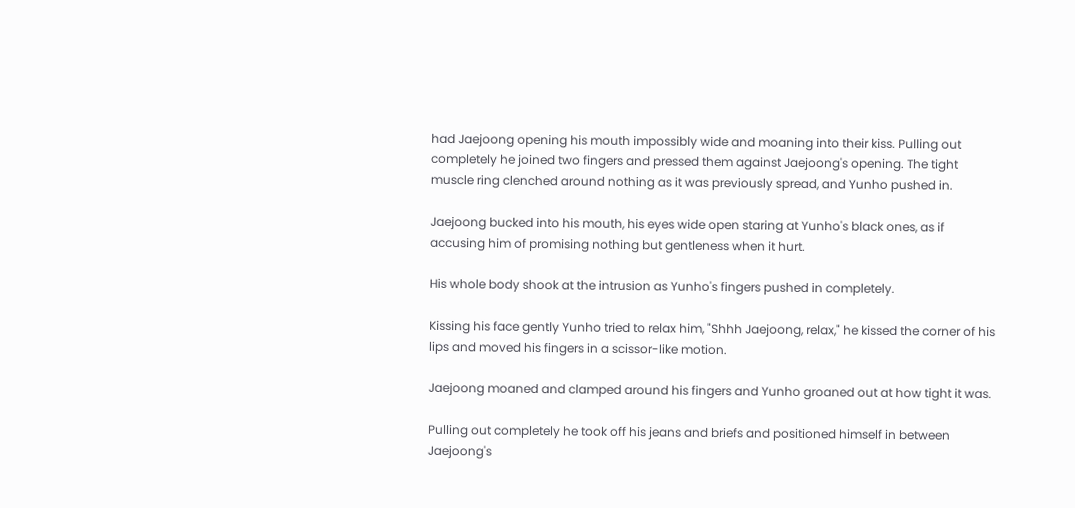had Jaejoong opening his mouth impossibly wide and moaning into their kiss. Pulling out completely he joined two fingers and pressed them against Jaejoong's opening. The tight muscle ring clenched around nothing as it was previously spread, and Yunho pushed in.

Jaejoong bucked into his mouth, his eyes wide open staring at Yunho's black ones, as if accusing him of promising nothing but gentleness when it hurt.

His whole body shook at the intrusion as Yunho's fingers pushed in completely.

Kissing his face gently Yunho tried to relax him, "Shhh Jaejoong, relax," he kissed the corner of his lips and moved his fingers in a scissor-like motion.

Jaejoong moaned and clamped around his fingers and Yunho groaned out at how tight it was.

Pulling out completely he took off his jeans and briefs and positioned himself in between Jaejoong's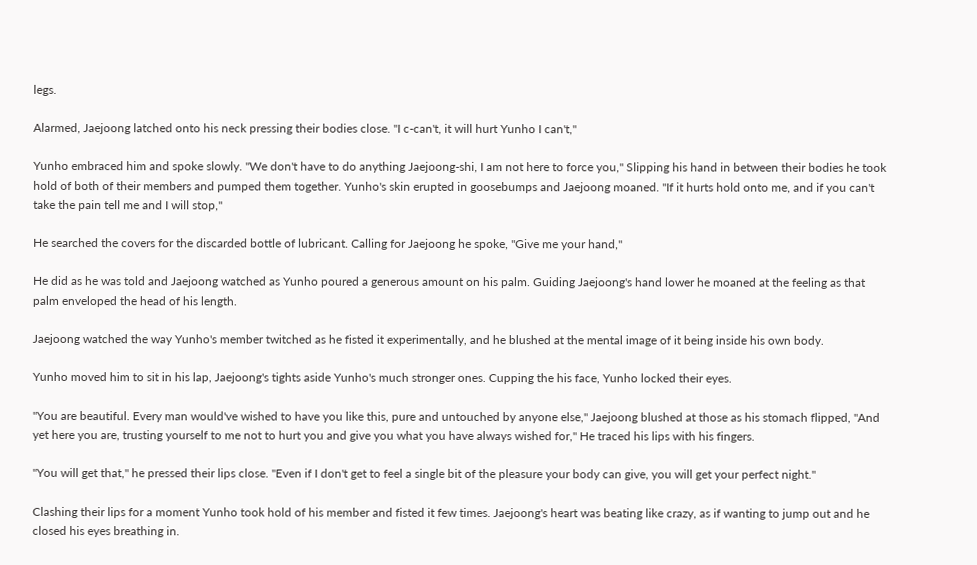legs.

Alarmed, Jaejoong latched onto his neck pressing their bodies close. "I c-can't, it will hurt Yunho I can't,"

Yunho embraced him and spoke slowly. "We don't have to do anything Jaejoong-shi, I am not here to force you," Slipping his hand in between their bodies he took hold of both of their members and pumped them together. Yunho's skin erupted in goosebumps and Jaejoong moaned. "If it hurts hold onto me, and if you can't take the pain tell me and I will stop,"

He searched the covers for the discarded bottle of lubricant. Calling for Jaejoong he spoke, "Give me your hand,"

He did as he was told and Jaejoong watched as Yunho poured a generous amount on his palm. Guiding Jaejoong's hand lower he moaned at the feeling as that palm enveloped the head of his length.

Jaejoong watched the way Yunho's member twitched as he fisted it experimentally, and he blushed at the mental image of it being inside his own body.

Yunho moved him to sit in his lap, Jaejoong's tights aside Yunho's much stronger ones. Cupping the his face, Yunho locked their eyes.

"You are beautiful. Every man would've wished to have you like this, pure and untouched by anyone else," Jaejoong blushed at those as his stomach flipped, "And yet here you are, trusting yourself to me not to hurt you and give you what you have always wished for," He traced his lips with his fingers.

"You will get that," he pressed their lips close. "Even if I don't get to feel a single bit of the pleasure your body can give, you will get your perfect night."

Clashing their lips for a moment Yunho took hold of his member and fisted it few times. Jaejoong's heart was beating like crazy, as if wanting to jump out and he closed his eyes breathing in.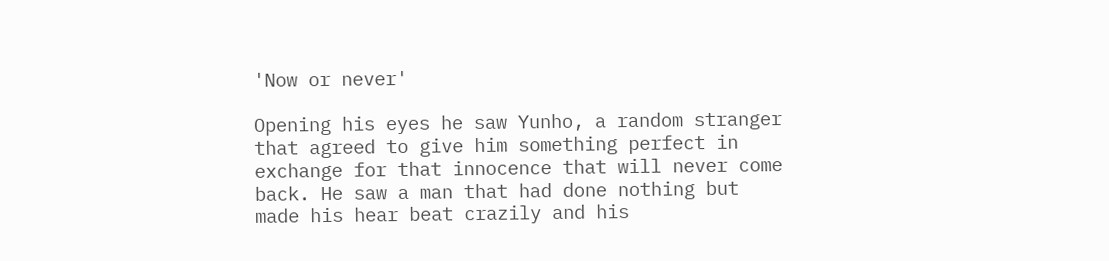'Now or never'

Opening his eyes he saw Yunho, a random stranger that agreed to give him something perfect in exchange for that innocence that will never come back. He saw a man that had done nothing but made his hear beat crazily and his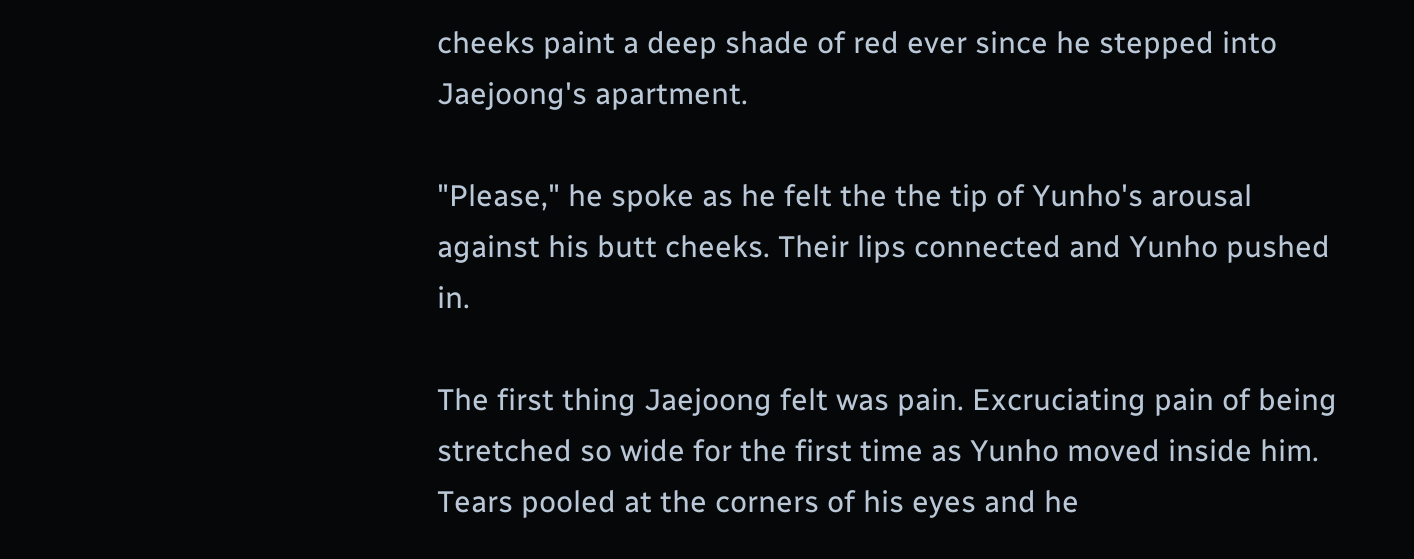cheeks paint a deep shade of red ever since he stepped into Jaejoong's apartment.

"Please," he spoke as he felt the the tip of Yunho's arousal against his butt cheeks. Their lips connected and Yunho pushed in.

The first thing Jaejoong felt was pain. Excruciating pain of being stretched so wide for the first time as Yunho moved inside him. Tears pooled at the corners of his eyes and he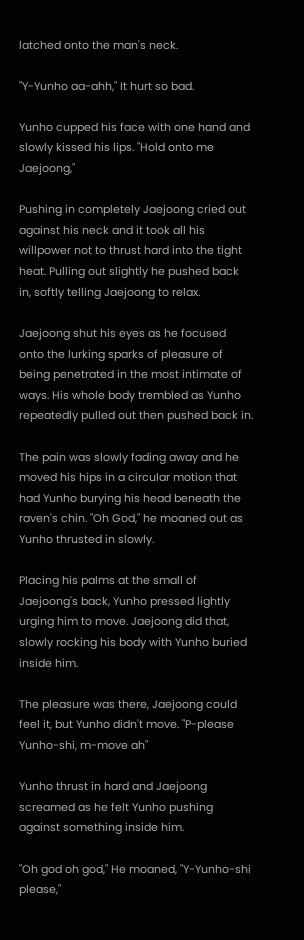latched onto the man's neck.

"Y-Yunho aa-ahh," It hurt so bad.

Yunho cupped his face with one hand and slowly kissed his lips. "Hold onto me Jaejoong,"

Pushing in completely Jaejoong cried out against his neck and it took all his willpower not to thrust hard into the tight heat. Pulling out slightly he pushed back in, softly telling Jaejoong to relax.

Jaejoong shut his eyes as he focused onto the lurking sparks of pleasure of being penetrated in the most intimate of ways. His whole body trembled as Yunho repeatedly pulled out then pushed back in.

The pain was slowly fading away and he moved his hips in a circular motion that had Yunho burying his head beneath the raven's chin. "Oh God," he moaned out as Yunho thrusted in slowly.

Placing his palms at the small of Jaejoong's back, Yunho pressed lightly urging him to move. Jaejoong did that, slowly rocking his body with Yunho buried inside him.

The pleasure was there, Jaejoong could feel it, but Yunho didn't move. "P-please Yunho-shi, m-move ah"

Yunho thrust in hard and Jaejoong screamed as he felt Yunho pushing against something inside him.

"Oh god oh god," He moaned, "Y-Yunho-shi please,"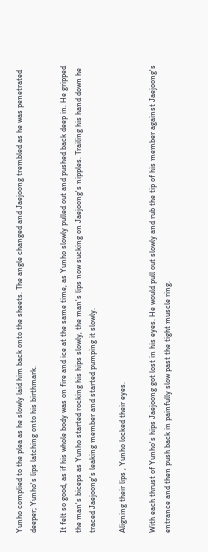Yunho complied to the plea as he slowly laid him back onto the sheets. The angle changed and Jaejoong trembled as he was penetrated deeper; Yunho's lips latching onto his birthmark.

It felt so good, as if his whole body was on fire and ice at the same time, as Yunho slowly pulled out and pushed back deep in. He gripped the man's biceps as Yunho started rocking his hips slowly, the man's lips now sucking on Jaejoong's nipples. Trailing his hand down he traced Jaejoong's leaking member and started pumping it slowly.

Aligning their lips , Yunho locked their eyes.

With each thrust of Yunho's hips Jaejoong got lost in his eyes. He would pull out slowly and rub the tip of his member against Jaejoong's entrance and then push back in painfully slow past the tight muscle ring.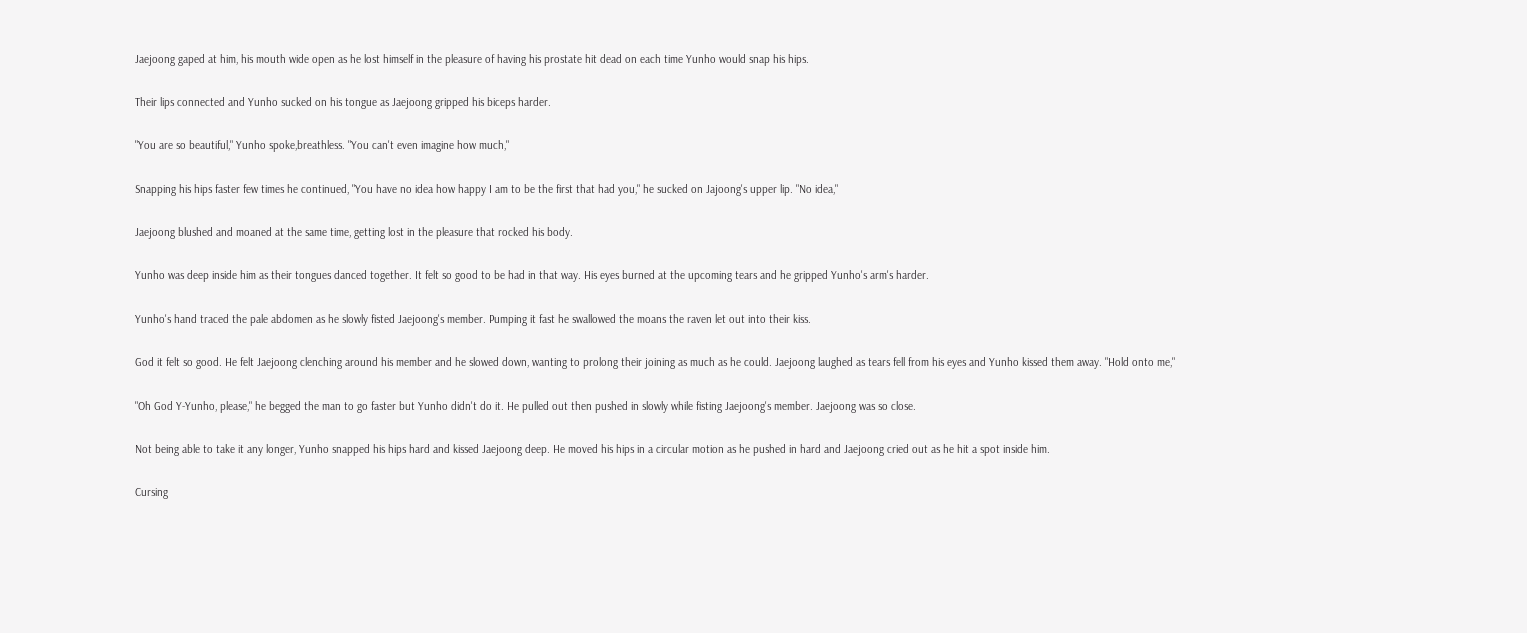Jaejoong gaped at him, his mouth wide open as he lost himself in the pleasure of having his prostate hit dead on each time Yunho would snap his hips.

Their lips connected and Yunho sucked on his tongue as Jaejoong gripped his biceps harder.

"You are so beautiful," Yunho spoke,breathless. "You can't even imagine how much,"

Snapping his hips faster few times he continued, "You have no idea how happy I am to be the first that had you," he sucked on Jajoong's upper lip. "No idea,"

Jaejoong blushed and moaned at the same time, getting lost in the pleasure that rocked his body.

Yunho was deep inside him as their tongues danced together. It felt so good to be had in that way. His eyes burned at the upcoming tears and he gripped Yunho's arm's harder.

Yunho's hand traced the pale abdomen as he slowly fisted Jaejoong's member. Pumping it fast he swallowed the moans the raven let out into their kiss.

God it felt so good. He felt Jaejoong clenching around his member and he slowed down, wanting to prolong their joining as much as he could. Jaejoong laughed as tears fell from his eyes and Yunho kissed them away. "Hold onto me,"

"Oh God Y-Yunho, please," he begged the man to go faster but Yunho didn't do it. He pulled out then pushed in slowly while fisting Jaejoong's member. Jaejoong was so close.

Not being able to take it any longer, Yunho snapped his hips hard and kissed Jaejoong deep. He moved his hips in a circular motion as he pushed in hard and Jaejoong cried out as he hit a spot inside him.

Cursing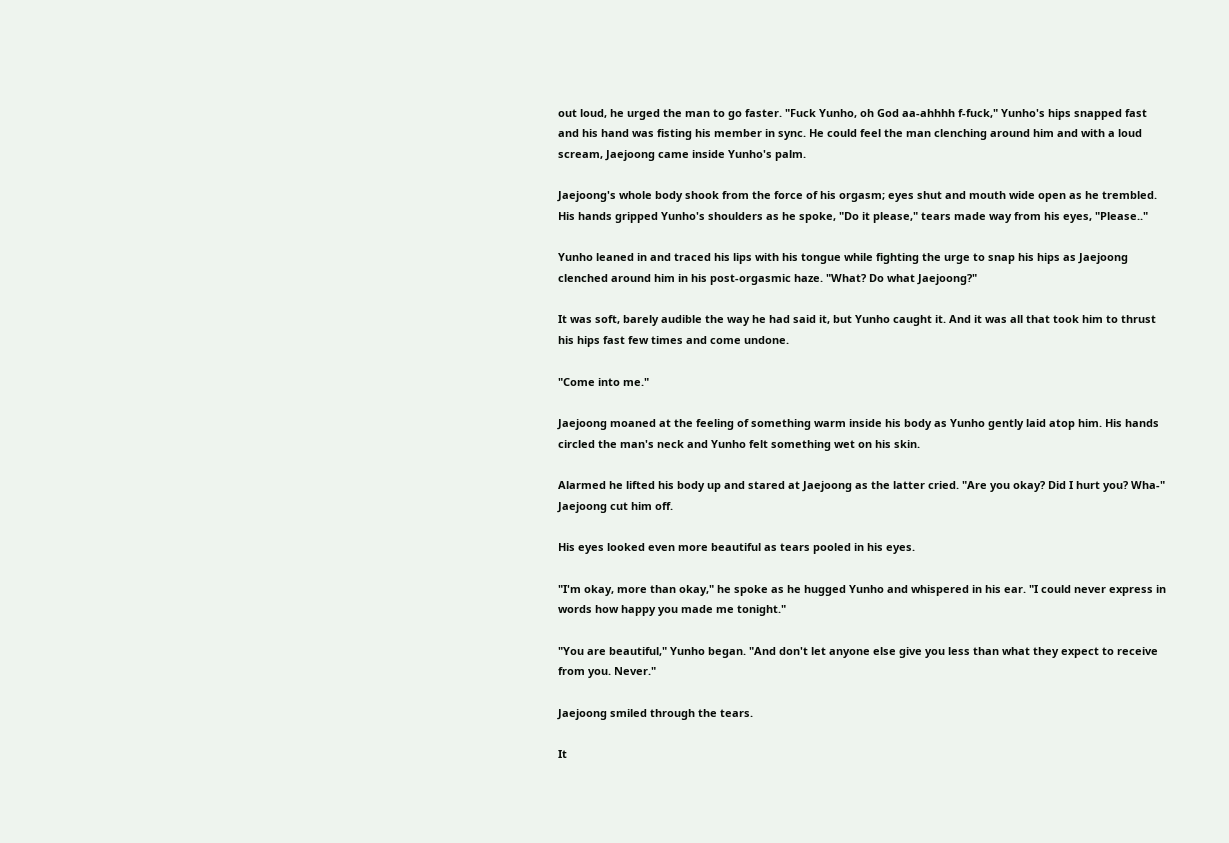out loud, he urged the man to go faster. "Fuck Yunho, oh God aa-ahhhh f-fuck," Yunho's hips snapped fast and his hand was fisting his member in sync. He could feel the man clenching around him and with a loud scream, Jaejoong came inside Yunho's palm.

Jaejoong's whole body shook from the force of his orgasm; eyes shut and mouth wide open as he trembled. His hands gripped Yunho's shoulders as he spoke, "Do it please," tears made way from his eyes, "Please.."

Yunho leaned in and traced his lips with his tongue while fighting the urge to snap his hips as Jaejoong clenched around him in his post-orgasmic haze. "What? Do what Jaejoong?"

It was soft, barely audible the way he had said it, but Yunho caught it. And it was all that took him to thrust his hips fast few times and come undone.

"Come into me."

Jaejoong moaned at the feeling of something warm inside his body as Yunho gently laid atop him. His hands circled the man's neck and Yunho felt something wet on his skin.

Alarmed he lifted his body up and stared at Jaejoong as the latter cried. "Are you okay? Did I hurt you? Wha-" Jaejoong cut him off.

His eyes looked even more beautiful as tears pooled in his eyes.

"I'm okay, more than okay," he spoke as he hugged Yunho and whispered in his ear. "I could never express in words how happy you made me tonight."

"You are beautiful," Yunho began. "And don't let anyone else give you less than what they expect to receive from you. Never."

Jaejoong smiled through the tears.

It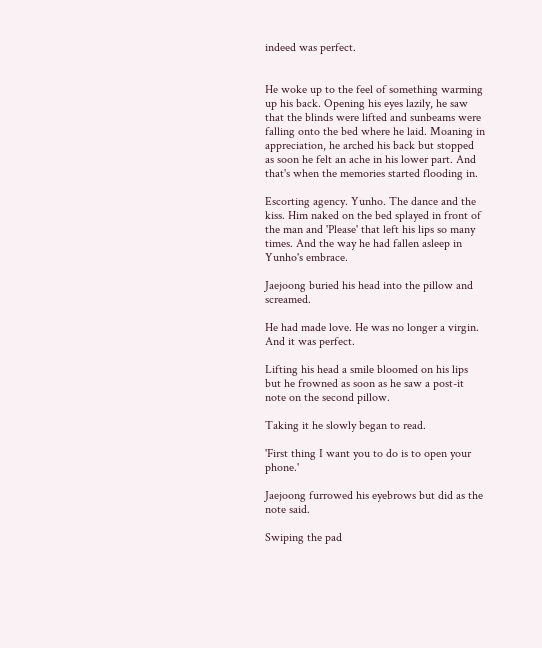indeed was perfect.


He woke up to the feel of something warming up his back. Opening his eyes lazily, he saw that the blinds were lifted and sunbeams were falling onto the bed where he laid. Moaning in appreciation, he arched his back but stopped as soon he felt an ache in his lower part. And that's when the memories started flooding in.

Escorting agency. Yunho. The dance and the kiss. Him naked on the bed splayed in front of the man and 'Please' that left his lips so many times. And the way he had fallen asleep in Yunho's embrace.

Jaejoong buried his head into the pillow and screamed.

He had made love. He was no longer a virgin. And it was perfect.

Lifting his head a smile bloomed on his lips but he frowned as soon as he saw a post-it note on the second pillow.

Taking it he slowly began to read.

'First thing I want you to do is to open your phone.'

Jaejoong furrowed his eyebrows but did as the note said.

Swiping the pad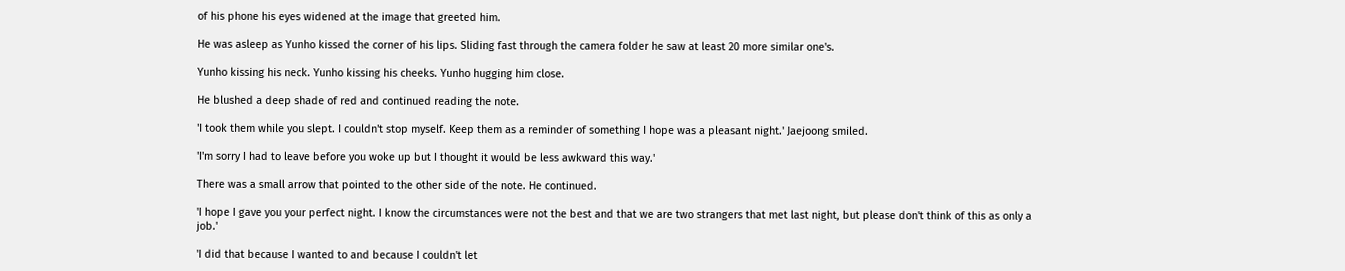of his phone his eyes widened at the image that greeted him.

He was asleep as Yunho kissed the corner of his lips. Sliding fast through the camera folder he saw at least 20 more similar one's.

Yunho kissing his neck. Yunho kissing his cheeks. Yunho hugging him close.

He blushed a deep shade of red and continued reading the note.

'I took them while you slept. I couldn't stop myself. Keep them as a reminder of something I hope was a pleasant night.' Jaejoong smiled.

'I'm sorry I had to leave before you woke up but I thought it would be less awkward this way.'

There was a small arrow that pointed to the other side of the note. He continued.

'I hope I gave you your perfect night. I know the circumstances were not the best and that we are two strangers that met last night, but please don't think of this as only a job.'

'I did that because I wanted to and because I couldn't let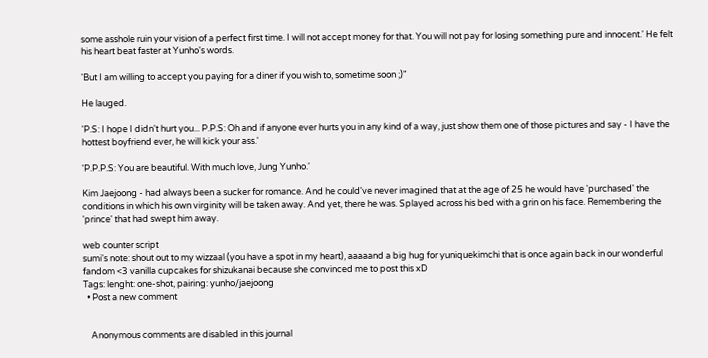some asshole ruin your vision of a perfect first time. I will not accept money for that. You will not pay for losing something pure and innocent.' He felt his heart beat faster at Yunho's words.

'But I am willing to accept you paying for a diner if you wish to, sometime soon ;)"

He lauged.

'P.S: I hope I didn't hurt you... P.P.S: Oh and if anyone ever hurts you in any kind of a way, just show them one of those pictures and say - I have the hottest boyfriend ever, he will kick your ass.'

'P.P.P.S: You are beautiful. With much love, Jung Yunho.'

Kim Jaejoong - had always been a sucker for romance. And he could've never imagined that at the age of 25 he would have 'purchased' the conditions in which his own virginity will be taken away. And yet, there he was. Splayed across his bed with a grin on his face. Remembering the 'prince' that had swept him away.

web counter script
sumi's note: shout out to my wizzaal (you have a spot in my heart), aaaaand a big hug for yuniquekimchi that is once again back in our wonderful fandom <3 vanilla cupcakes for shizukanai because she convinced me to post this xD
Tags: lenght: one-shot, pairing: yunho/jaejoong
  • Post a new comment


    Anonymous comments are disabled in this journal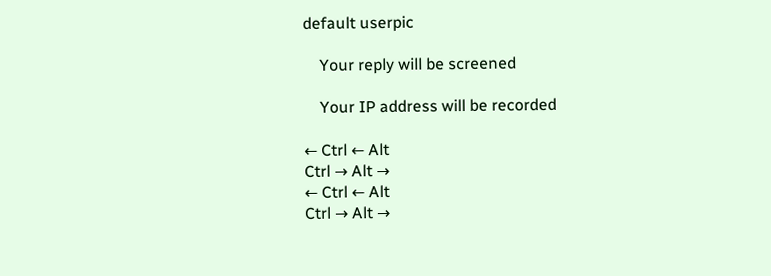default userpic

    Your reply will be screened

    Your IP address will be recorded

← Ctrl ← Alt
Ctrl → Alt →
← Ctrl ← Alt
Ctrl → Alt →